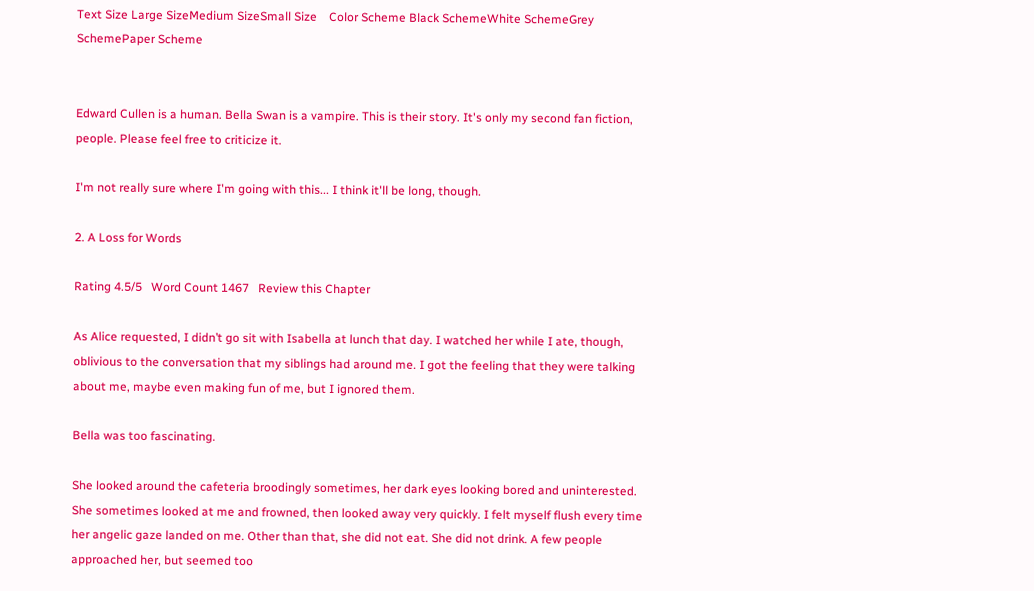Text Size Large SizeMedium SizeSmall Size    Color Scheme Black SchemeWhite SchemeGrey SchemePaper Scheme


Edward Cullen is a human. Bella Swan is a vampire. This is their story. It's only my second fan fiction, people. Please feel free to criticize it.

I'm not really sure where I'm going with this... I think it'll be long, though.

2. A Loss for Words

Rating 4.5/5   Word Count 1467   Review this Chapter

As Alice requested, I didn’t go sit with Isabella at lunch that day. I watched her while I ate, though, oblivious to the conversation that my siblings had around me. I got the feeling that they were talking about me, maybe even making fun of me, but I ignored them.

Bella was too fascinating.

She looked around the cafeteria broodingly sometimes, her dark eyes looking bored and uninterested. She sometimes looked at me and frowned, then looked away very quickly. I felt myself flush every time her angelic gaze landed on me. Other than that, she did not eat. She did not drink. A few people approached her, but seemed too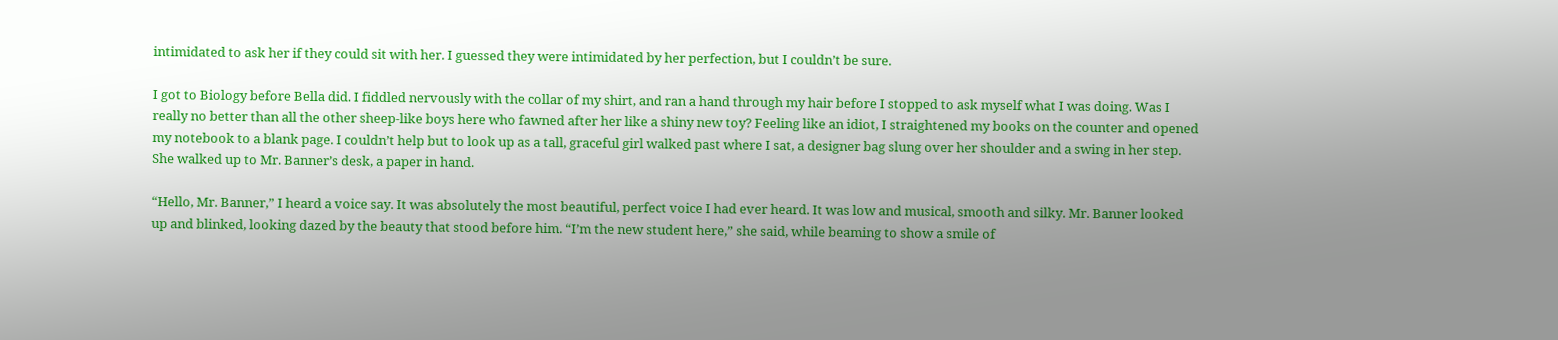intimidated to ask her if they could sit with her. I guessed they were intimidated by her perfection, but I couldn’t be sure.

I got to Biology before Bella did. I fiddled nervously with the collar of my shirt, and ran a hand through my hair before I stopped to ask myself what I was doing. Was I really no better than all the other sheep-like boys here who fawned after her like a shiny new toy? Feeling like an idiot, I straightened my books on the counter and opened my notebook to a blank page. I couldn’t help but to look up as a tall, graceful girl walked past where I sat, a designer bag slung over her shoulder and a swing in her step. She walked up to Mr. Banner’s desk, a paper in hand.

“Hello, Mr. Banner,” I heard a voice say. It was absolutely the most beautiful, perfect voice I had ever heard. It was low and musical, smooth and silky. Mr. Banner looked up and blinked, looking dazed by the beauty that stood before him. “I’m the new student here,” she said, while beaming to show a smile of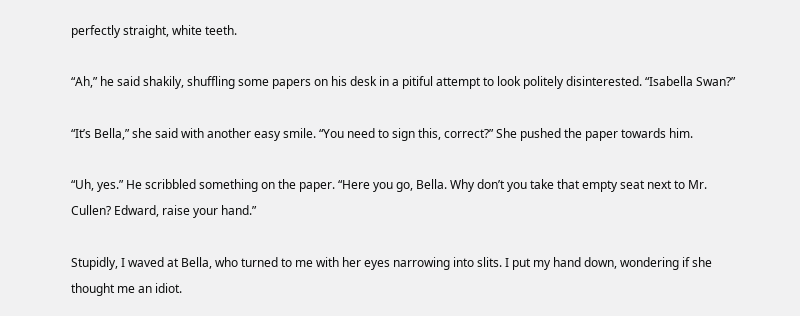perfectly straight, white teeth.

“Ah,” he said shakily, shuffling some papers on his desk in a pitiful attempt to look politely disinterested. “Isabella Swan?”

“It’s Bella,” she said with another easy smile. “You need to sign this, correct?” She pushed the paper towards him.

“Uh, yes.” He scribbled something on the paper. “Here you go, Bella. Why don’t you take that empty seat next to Mr. Cullen? Edward, raise your hand.”

Stupidly, I waved at Bella, who turned to me with her eyes narrowing into slits. I put my hand down, wondering if she thought me an idiot.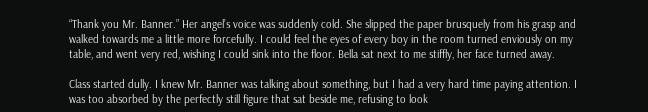“Thank you Mr. Banner.” Her angel’s voice was suddenly cold. She slipped the paper brusquely from his grasp and walked towards me a little more forcefully. I could feel the eyes of every boy in the room turned enviously on my table, and went very red, wishing I could sink into the floor. Bella sat next to me stiffly, her face turned away.

Class started dully. I knew Mr. Banner was talking about something, but I had a very hard time paying attention. I was too absorbed by the perfectly still figure that sat beside me, refusing to look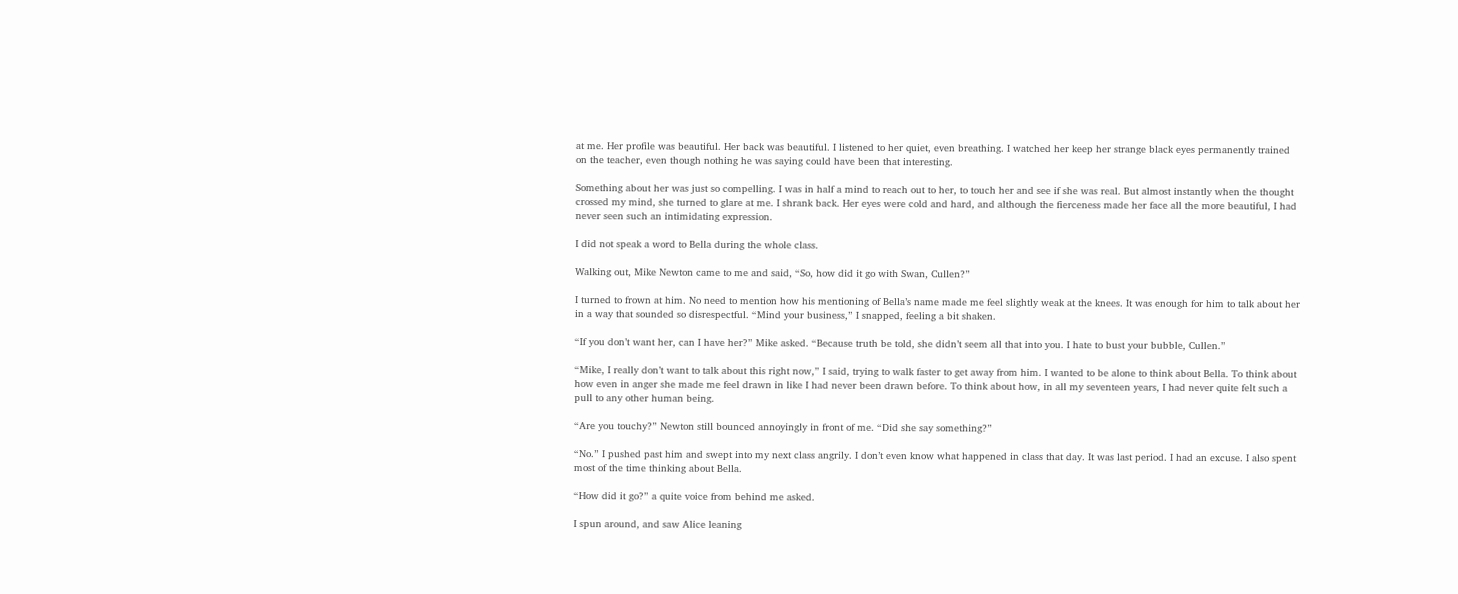at me. Her profile was beautiful. Her back was beautiful. I listened to her quiet, even breathing. I watched her keep her strange black eyes permanently trained on the teacher, even though nothing he was saying could have been that interesting.

Something about her was just so compelling. I was in half a mind to reach out to her, to touch her and see if she was real. But almost instantly when the thought crossed my mind, she turned to glare at me. I shrank back. Her eyes were cold and hard, and although the fierceness made her face all the more beautiful, I had never seen such an intimidating expression.

I did not speak a word to Bella during the whole class.

Walking out, Mike Newton came to me and said, “So, how did it go with Swan, Cullen?”

I turned to frown at him. No need to mention how his mentioning of Bella’s name made me feel slightly weak at the knees. It was enough for him to talk about her in a way that sounded so disrespectful. “Mind your business,” I snapped, feeling a bit shaken.

“If you don’t want her, can I have her?” Mike asked. “Because truth be told, she didn’t seem all that into you. I hate to bust your bubble, Cullen.”

“Mike, I really don’t want to talk about this right now,” I said, trying to walk faster to get away from him. I wanted to be alone to think about Bella. To think about how even in anger she made me feel drawn in like I had never been drawn before. To think about how, in all my seventeen years, I had never quite felt such a pull to any other human being.

“Are you touchy?” Newton still bounced annoyingly in front of me. “Did she say something?”

“No.” I pushed past him and swept into my next class angrily. I don’t even know what happened in class that day. It was last period. I had an excuse. I also spent most of the time thinking about Bella.

“How did it go?” a quite voice from behind me asked.

I spun around, and saw Alice leaning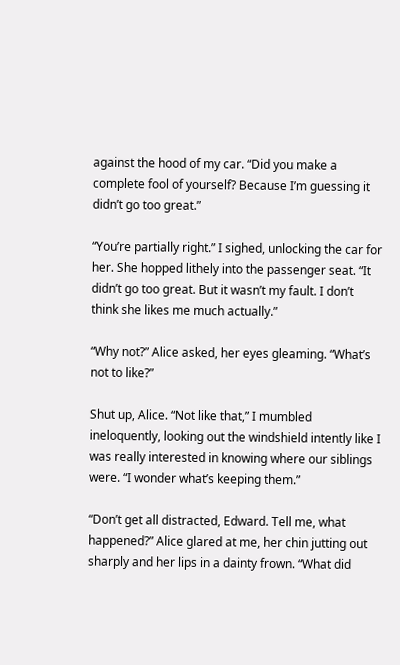against the hood of my car. “Did you make a complete fool of yourself? Because I’m guessing it didn’t go too great.”

“You’re partially right.” I sighed, unlocking the car for her. She hopped lithely into the passenger seat. “It didn’t go too great. But it wasn’t my fault. I don’t think she likes me much actually.”

“Why not?” Alice asked, her eyes gleaming. “What’s not to like?”

Shut up, Alice. “Not like that,” I mumbled ineloquently, looking out the windshield intently like I was really interested in knowing where our siblings were. “I wonder what’s keeping them.”

“Don’t get all distracted, Edward. Tell me, what happened?” Alice glared at me, her chin jutting out sharply and her lips in a dainty frown. “What did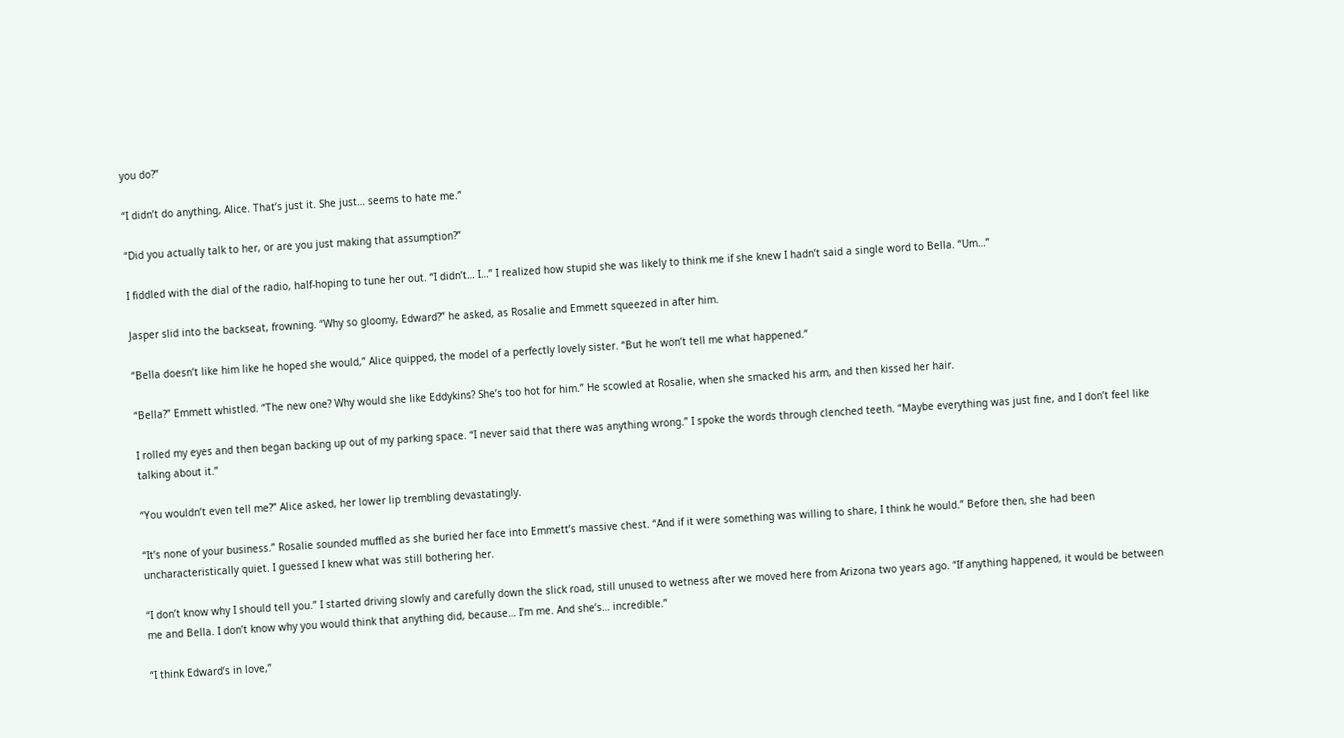you do?”

“I didn’t do anything, Alice. That’s just it. She just… seems to hate me.”

“Did you actually talk to her, or are you just making that assumption?”

I fiddled with the dial of the radio, half-hoping to tune her out. “I didn’t… I…” I realized how stupid she was likely to think me if she knew I hadn’t said a single word to Bella. “Um…”

Jasper slid into the backseat, frowning. “Why so gloomy, Edward?” he asked, as Rosalie and Emmett squeezed in after him.

“Bella doesn’t like him like he hoped she would,” Alice quipped, the model of a perfectly lovely sister. “But he won’t tell me what happened.”

“Bella?” Emmett whistled. “The new one? Why would she like Eddykins? She’s too hot for him.” He scowled at Rosalie, when she smacked his arm, and then kissed her hair.

I rolled my eyes and then began backing up out of my parking space. “I never said that there was anything wrong.” I spoke the words through clenched teeth. “Maybe everything was just fine, and I don’t feel like talking about it.”

“You wouldn’t even tell me?” Alice asked, her lower lip trembling devastatingly.

“It’s none of your business.” Rosalie sounded muffled as she buried her face into Emmett’s massive chest. “And if it were something was willing to share, I think he would.” Before then, she had been uncharacteristically quiet. I guessed I knew what was still bothering her.

“I don’t know why I should tell you.” I started driving slowly and carefully down the slick road, still unused to wetness after we moved here from Arizona two years ago. “If anything happened, it would be between me and Bella. I don’t know why you would think that anything did, because… I’m me. And she’s… incredible.”

“I think Edward’s in love,”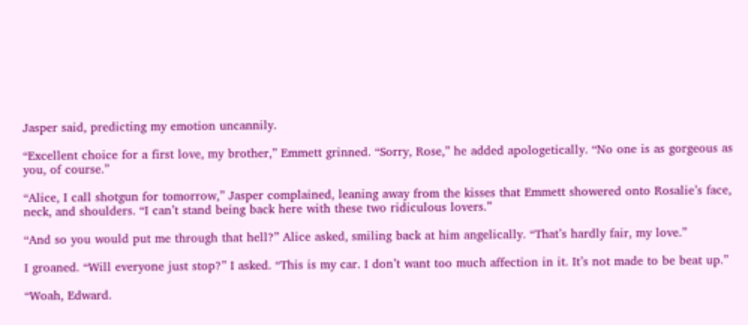Jasper said, predicting my emotion uncannily.

“Excellent choice for a first love, my brother,” Emmett grinned. “Sorry, Rose,” he added apologetically. “No one is as gorgeous as you, of course.”

“Alice, I call shotgun for tomorrow,” Jasper complained, leaning away from the kisses that Emmett showered onto Rosalie’s face, neck, and shoulders. “I can’t stand being back here with these two ridiculous lovers.”

“And so you would put me through that hell?” Alice asked, smiling back at him angelically. “That’s hardly fair, my love.”

I groaned. “Will everyone just stop?” I asked. “This is my car. I don’t want too much affection in it. It’s not made to be beat up.”

“Woah, Edward.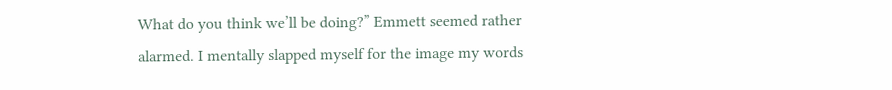What do you think we’ll be doing?” Emmett seemed rather alarmed. I mentally slapped myself for the image my words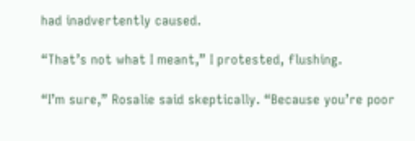had inadvertently caused.

“That’s not what I meant,” I protested, flushing.

“I’m sure,” Rosalie said skeptically. “Because you’re poor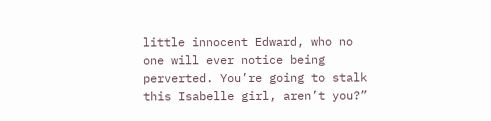little innocent Edward, who no one will ever notice being perverted. You’re going to stalk this Isabelle girl, aren’t you?”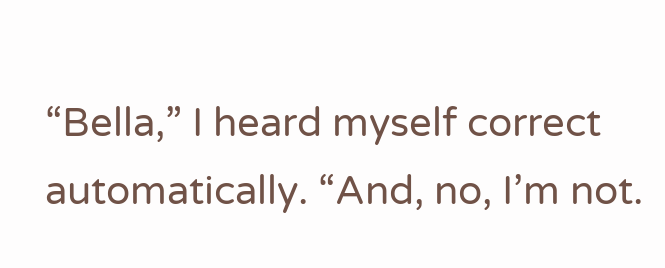“Bella,” I heard myself correct automatically. “And, no, I’m not.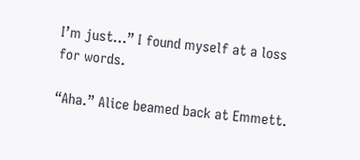I’m just…” I found myself at a loss for words.

“Aha.” Alice beamed back at Emmett.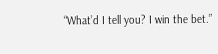“What’d I tell you? I win the bet.”